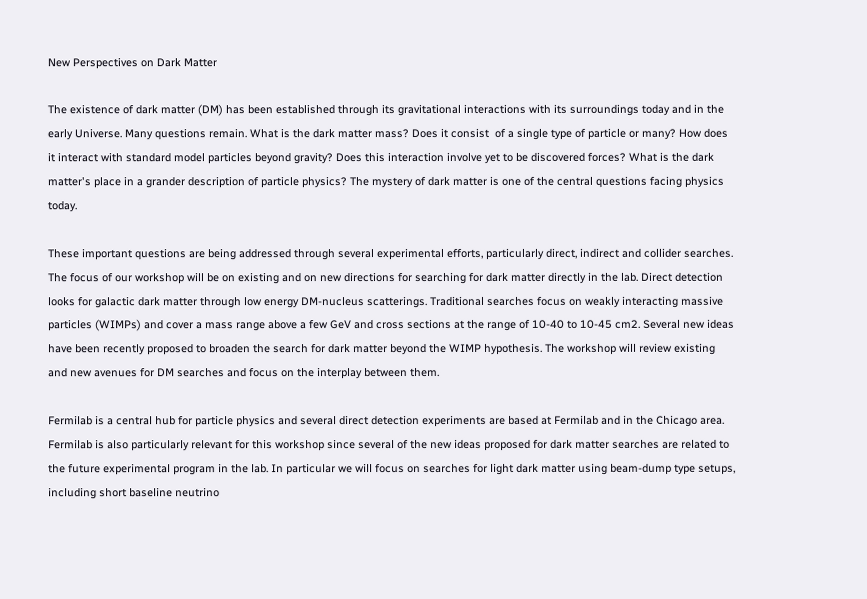New Perspectives on Dark Matter

The existence of dark matter (DM) has been established through its gravitational interactions with its surroundings today and in the early Universe. Many questions remain. What is the dark matter mass? Does it consist  of a single type of particle or many? How does it interact with standard model particles beyond gravity? Does this interaction involve yet to be discovered forces? What is the dark matter's place in a grander description of particle physics? The mystery of dark matter is one of the central questions facing physics today.

These important questions are being addressed through several experimental efforts, particularly direct, indirect and collider searches. The focus of our workshop will be on existing and on new directions for searching for dark matter directly in the lab. Direct detection looks for galactic dark matter through low energy DM-nucleus scatterings. Traditional searches focus on weakly interacting massive particles (WIMPs) and cover a mass range above a few GeV and cross sections at the range of 10-40 to 10-45 cm2. Several new ideas have been recently proposed to broaden the search for dark matter beyond the WIMP hypothesis. The workshop will review existing and new avenues for DM searches and focus on the interplay between them.

Fermilab is a central hub for particle physics and several direct detection experiments are based at Fermilab and in the Chicago area. Fermilab is also particularly relevant for this workshop since several of the new ideas proposed for dark matter searches are related to the future experimental program in the lab. In particular we will focus on searches for light dark matter using beam-dump type setups, including short baseline neutrino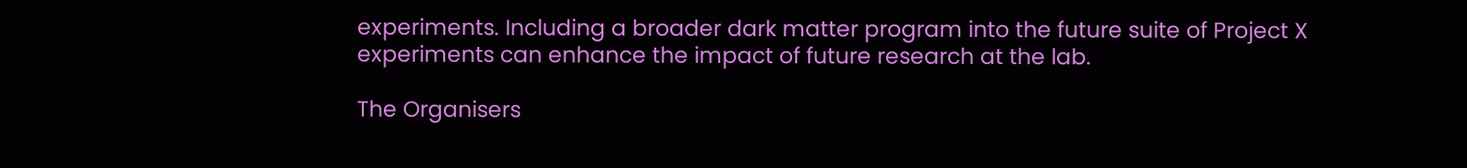experiments. Including a broader dark matter program into the future suite of Project X experiments can enhance the impact of future research at the lab.

The Organisers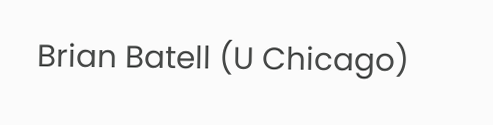Brian Batell (U Chicago)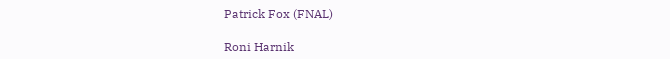Patrick Fox (FNAL)

Roni Harnik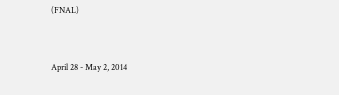(FNAL)


April 28 - May 2, 2014